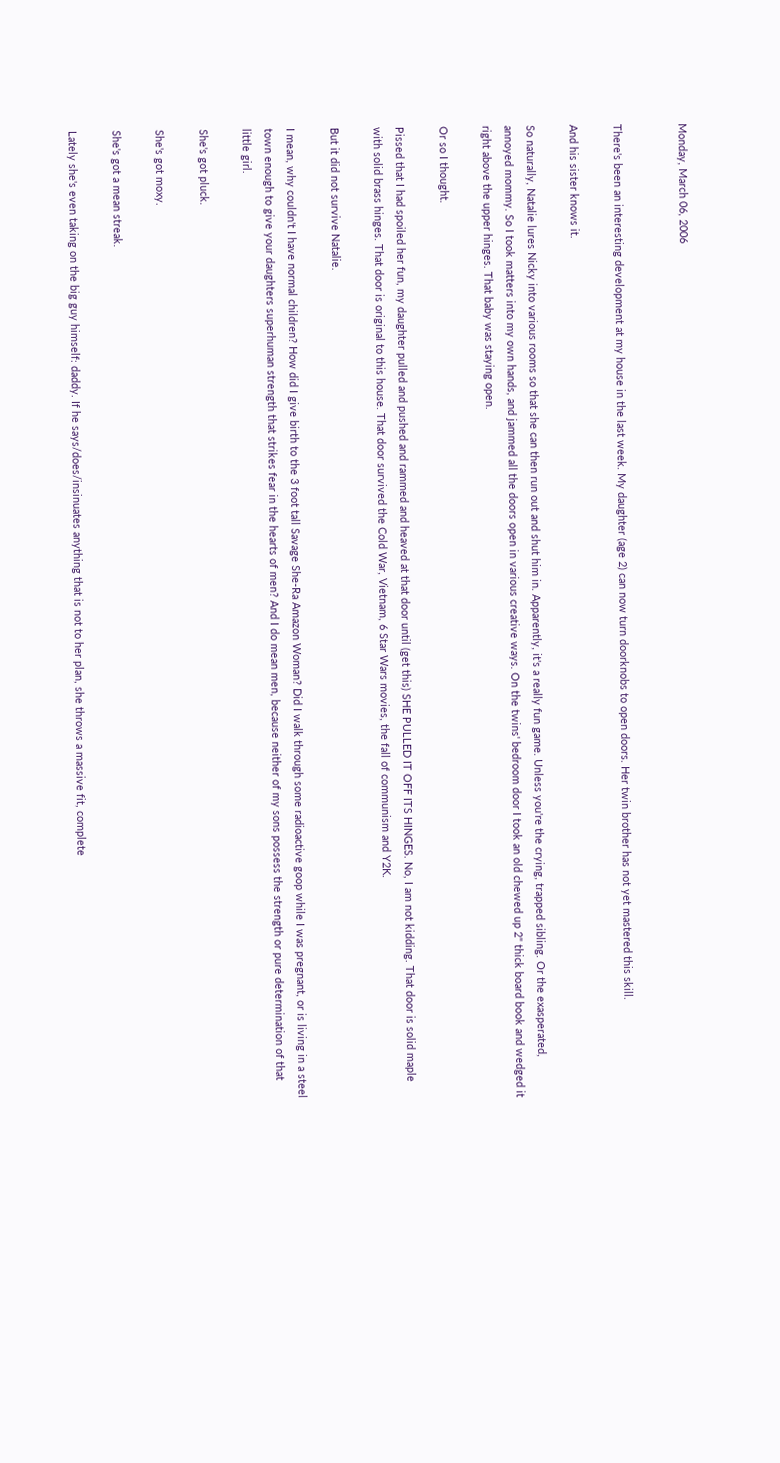Monday, March 06, 2006


There's been an interesting development at my house in the last week. My daughter (age 2) can now turn doorknobs to open doors. Her twin brother has not yet mastered this skill.

And his sister knows it.

So naturally, Natalie lures Nicky into various rooms so that she can then run out and shut him in. Apparently, it's a really fun game. Unless you're the crying, trapped sibling. Or the exasperated, annoyed mommy. So I took matters into my own hands, and jammed all the doors open in various creative ways. On the twins' bedroom door I took an old chewed up 2" thick board book and wedged it right above the upper hinges. That baby was staying open.

Or so I thought.

Pissed that I had spoiled her fun, my daughter pulled and pushed and rammed and heaved at that door until (get this) SHE PULLED IT OFF ITS HINGES. No, I am not kidding. That door is solid maple with solid brass hinges. That door is original to this house. That door survived the Cold War, Vietnam, 6 Star Wars movies, the fall of communism and Y2K.

But it did not survive Natalie.

I mean, why couldn't I have normal children? How did I give birth to the 3 foot tall Savage She-Ra Amazon Woman? Did I walk through some radioactive goop while I was pregnant, or is living in a steel town enough to give your daughters superhuman strength that strikes fear in the hearts of men? And I do mean men, because neither of my sons possess the strength or pure determination of that little girl.

She's got pluck.

She's got moxy.

She's got a mean streak.

Lately she's even taking on the big guy himself: daddy. If he says/does/insinuates anything that is not to her plan, she throws a massive fit, complete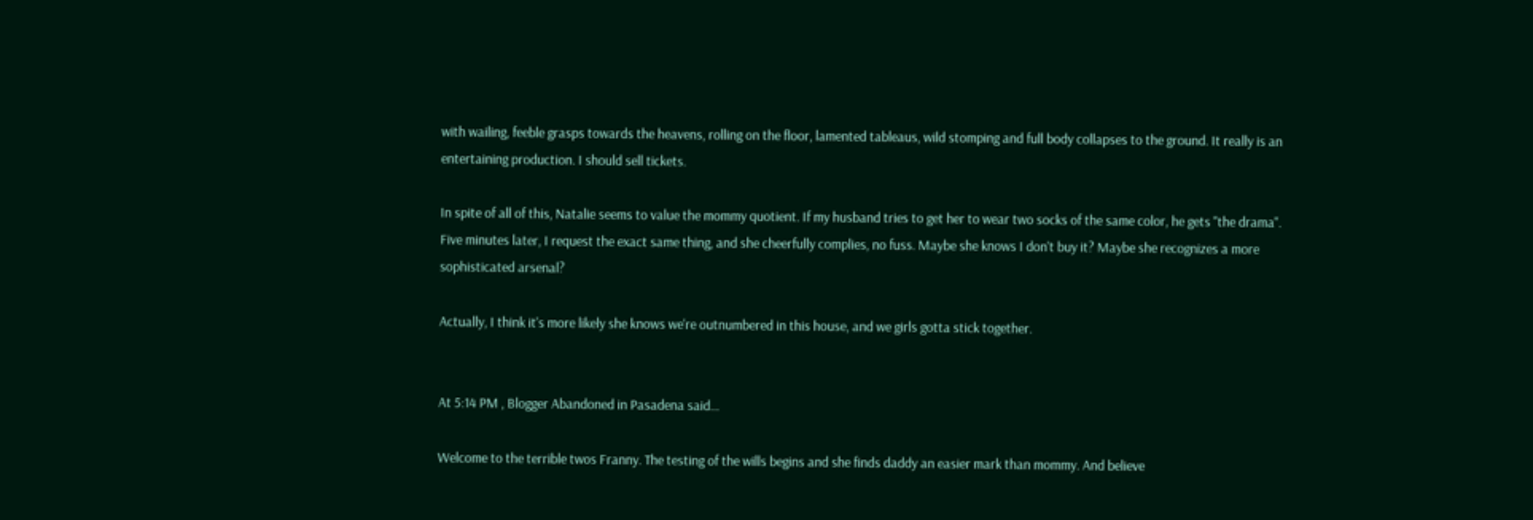with wailing, feeble grasps towards the heavens, rolling on the floor, lamented tableaus, wild stomping and full body collapses to the ground. It really is an entertaining production. I should sell tickets.

In spite of all of this, Natalie seems to value the mommy quotient. If my husband tries to get her to wear two socks of the same color, he gets "the drama". Five minutes later, I request the exact same thing, and she cheerfully complies, no fuss. Maybe she knows I don't buy it? Maybe she recognizes a more sophisticated arsenal?

Actually, I think it's more likely she knows we're outnumbered in this house, and we girls gotta stick together.


At 5:14 PM , Blogger Abandoned in Pasadena said...

Welcome to the terrible twos Franny. The testing of the wills begins and she finds daddy an easier mark than mommy. And believe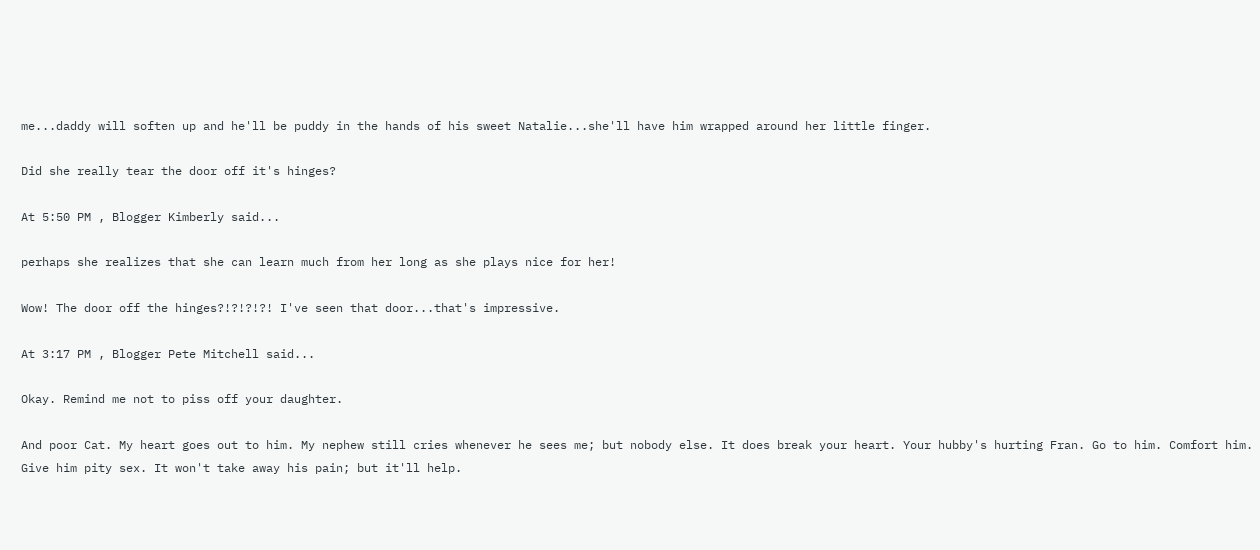me...daddy will soften up and he'll be puddy in the hands of his sweet Natalie...she'll have him wrapped around her little finger.

Did she really tear the door off it's hinges?

At 5:50 PM , Blogger Kimberly said...

perhaps she realizes that she can learn much from her long as she plays nice for her!

Wow! The door off the hinges?!?!?!?! I've seen that door...that's impressive.

At 3:17 PM , Blogger Pete Mitchell said...

Okay. Remind me not to piss off your daughter.

And poor Cat. My heart goes out to him. My nephew still cries whenever he sees me; but nobody else. It does break your heart. Your hubby's hurting Fran. Go to him. Comfort him. Give him pity sex. It won't take away his pain; but it'll help.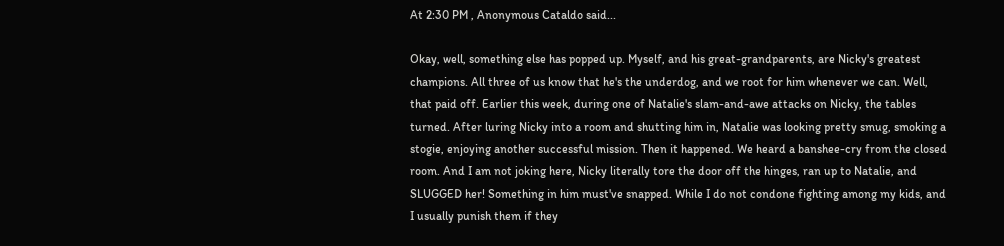At 2:30 PM , Anonymous Cataldo said...

Okay, well, something else has popped up. Myself, and his great-grandparents, are Nicky's greatest champions. All three of us know that he's the underdog, and we root for him whenever we can. Well, that paid off. Earlier this week, during one of Natalie's slam-and-awe attacks on Nicky, the tables turned. After luring Nicky into a room and shutting him in, Natalie was looking pretty smug, smoking a stogie, enjoying another successful mission. Then it happened. We heard a banshee-cry from the closed room. And I am not joking here, Nicky literally tore the door off the hinges, ran up to Natalie, and SLUGGED her! Something in him must've snapped. While I do not condone fighting among my kids, and I usually punish them if they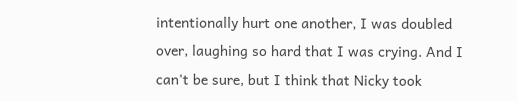intentionally hurt one another, I was doubled over, laughing so hard that I was crying. And I can't be sure, but I think that Nicky took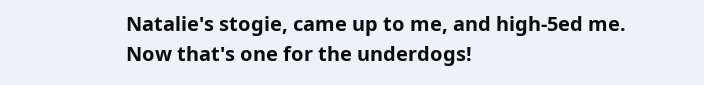Natalie's stogie, came up to me, and high-5ed me. Now that's one for the underdogs!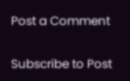Post a Comment

Subscribe to Post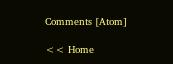Comments [Atom]

<< Home